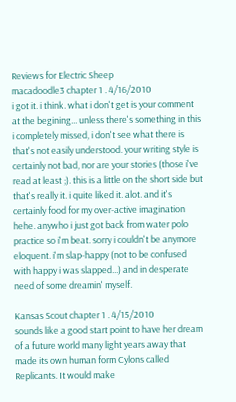Reviews for Electric Sheep
macadoodle3 chapter 1 . 4/16/2010
i got it. i think. what i don't get is your comment at the begining... unless there's something in this i completely missed, i don't see what there is that's not easily understood. your writing style is certainly not bad, nor are your stories (those i've read at least ;). this is a little on the short side but that's really it. i quite liked it. alot. and it's certainly food for my over-active imagination hehe. anywho i just got back from water polo practice so i'm beat. sorry i couldn't be anymore eloquent. i'm slap-happy (not to be confused with happy i was slapped...) and in desperate need of some dreamin' myself.

Kansas Scout chapter 1 . 4/15/2010
sounds like a good start point to have her dream of a future world many light years away that made its own human form Cylons called Replicants. It would make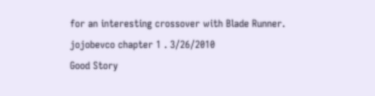for an interesting crossover with Blade Runner.
jojobevco chapter 1 . 3/26/2010
Good Story